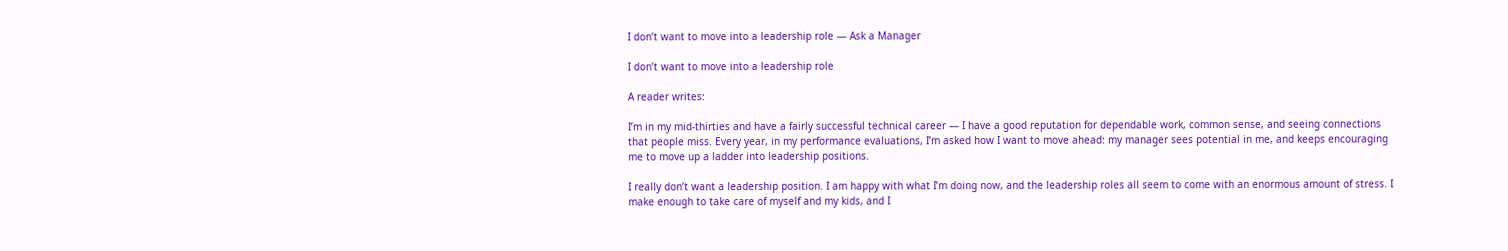I don’t want to move into a leadership role — Ask a Manager

I don’t want to move into a leadership role

A reader writes:

I’m in my mid-thirties and have a fairly successful technical career — I have a good reputation for dependable work, common sense, and seeing connections that people miss. Every year, in my performance evaluations, I’m asked how I want to move ahead: my manager sees potential in me, and keeps encouraging me to move up a ladder into leadership positions.

I really don’t want a leadership position. I am happy with what I’m doing now, and the leadership roles all seem to come with an enormous amount of stress. I make enough to take care of myself and my kids, and I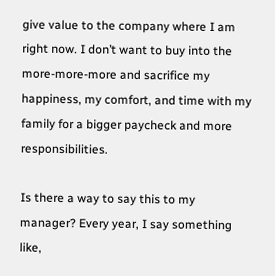give value to the company where I am right now. I don’t want to buy into the more-more-more and sacrifice my happiness, my comfort, and time with my family for a bigger paycheck and more responsibilities.

Is there a way to say this to my manager? Every year, I say something like,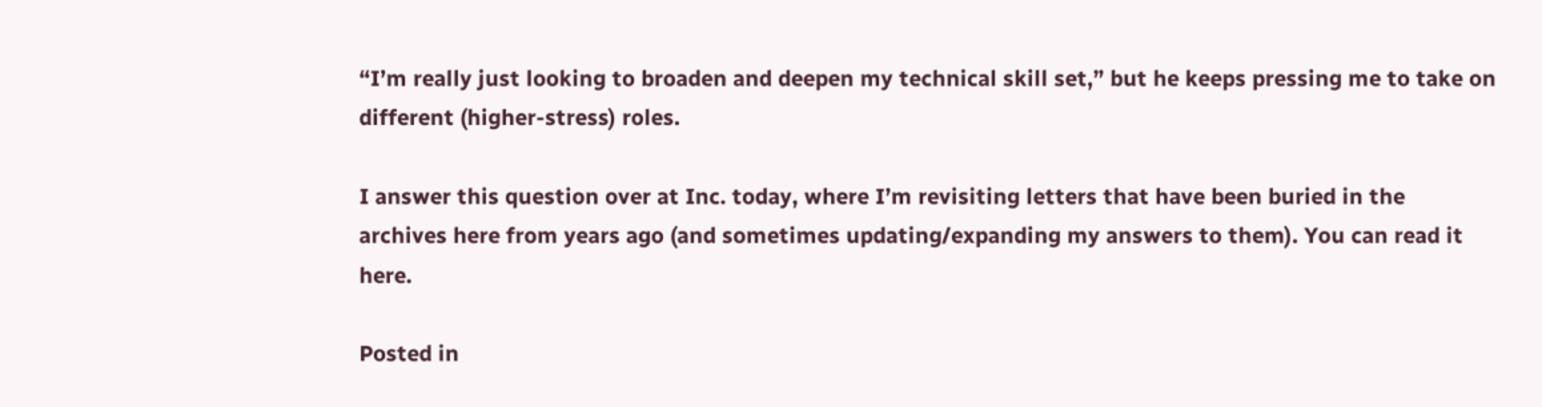“I’m really just looking to broaden and deepen my technical skill set,” but he keeps pressing me to take on different (higher-stress) roles.

I answer this question over at Inc. today, where I’m revisiting letters that have been buried in the archives here from years ago (and sometimes updating/expanding my answers to them). You can read it here.

Posted in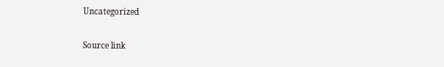Uncategorized

Source link